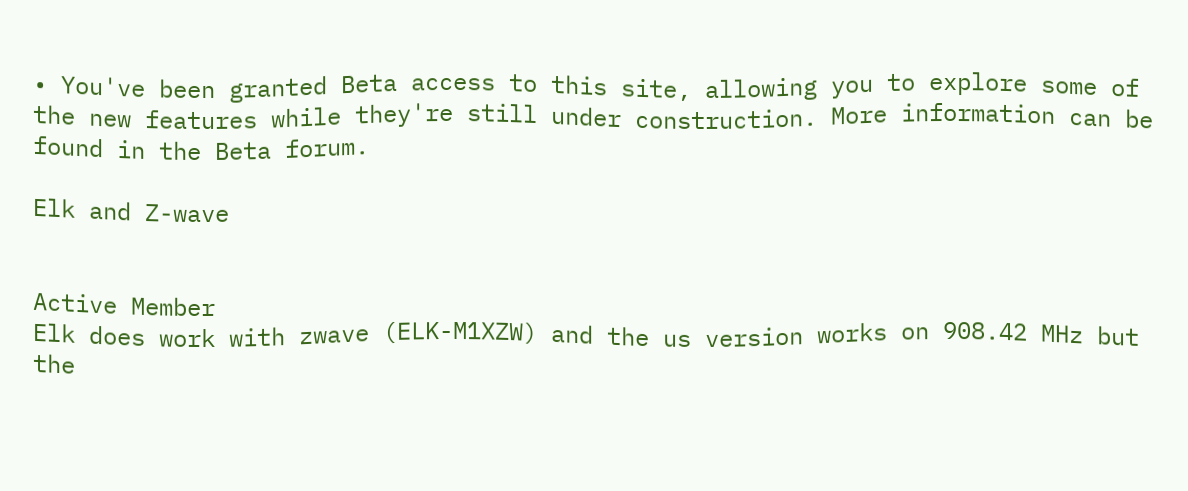• You've been granted Beta access to this site, allowing you to explore some of the new features while they're still under construction. More information can be found in the Beta forum.

Elk and Z-wave


Active Member
Elk does work with zwave (ELK-M1XZW) and the us version works on 908.42 MHz but the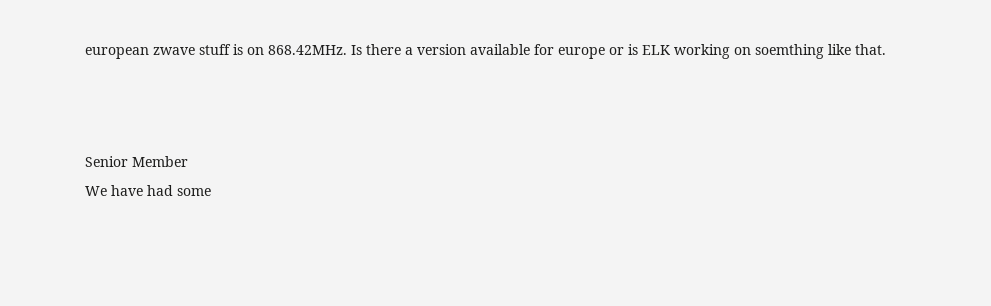european zwave stuff is on 868.42MHz. Is there a version available for europe or is ELK working on soemthing like that.



Senior Member
We have had some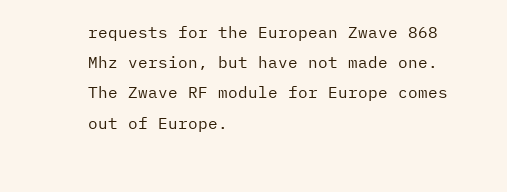requests for the European Zwave 868 Mhz version, but have not made one. The Zwave RF module for Europe comes out of Europe.